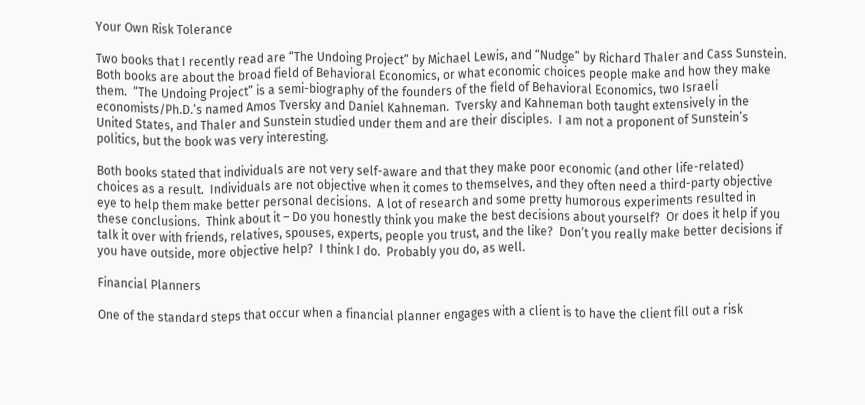Your Own Risk Tolerance

Two books that I recently read are “The Undoing Project” by Michael Lewis, and “Nudge” by Richard Thaler and Cass Sunstein.  Both books are about the broad field of Behavioral Economics, or what economic choices people make and how they make them.  “The Undoing Project” is a semi-biography of the founders of the field of Behavioral Economics, two Israeli economists/Ph.D.’s named Amos Tversky and Daniel Kahneman.  Tversky and Kahneman both taught extensively in the United States, and Thaler and Sunstein studied under them and are their disciples.  I am not a proponent of Sunstein’s politics, but the book was very interesting.

Both books stated that individuals are not very self-aware and that they make poor economic (and other life-related) choices as a result.  Individuals are not objective when it comes to themselves, and they often need a third-party objective eye to help them make better personal decisions.  A lot of research and some pretty humorous experiments resulted in these conclusions.  Think about it – Do you honestly think you make the best decisions about yourself?  Or does it help if you talk it over with friends, relatives, spouses, experts, people you trust, and the like?  Don’t you really make better decisions if you have outside, more objective help?  I think I do.  Probably you do, as well.

Financial Planners

One of the standard steps that occur when a financial planner engages with a client is to have the client fill out a risk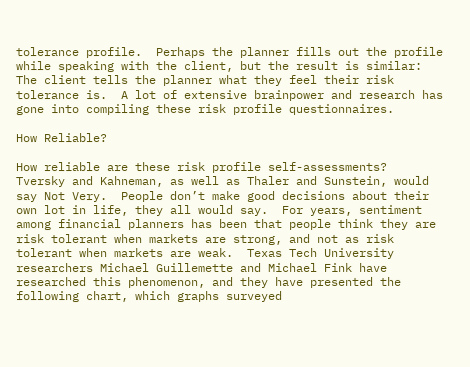tolerance profile.  Perhaps the planner fills out the profile while speaking with the client, but the result is similar:  The client tells the planner what they feel their risk tolerance is.  A lot of extensive brainpower and research has gone into compiling these risk profile questionnaires.

How Reliable?

How reliable are these risk profile self-assessments?  Tversky and Kahneman, as well as Thaler and Sunstein, would say Not Very.  People don’t make good decisions about their own lot in life, they all would say.  For years, sentiment among financial planners has been that people think they are risk tolerant when markets are strong, and not as risk tolerant when markets are weak.  Texas Tech University researchers Michael Guillemette and Michael Fink have researched this phenomenon, and they have presented the following chart, which graphs surveyed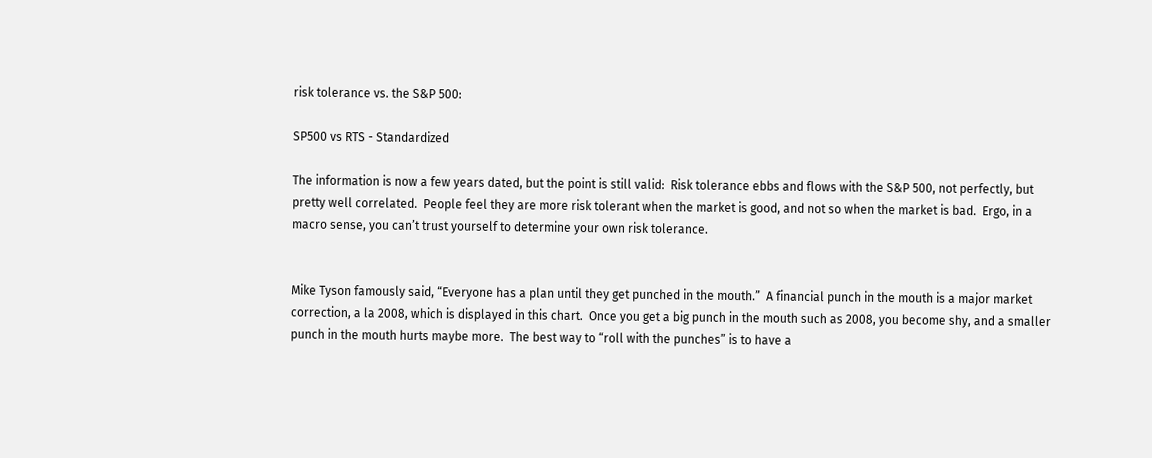risk tolerance vs. the S&P 500:

SP500 vs RTS - Standardized

The information is now a few years dated, but the point is still valid:  Risk tolerance ebbs and flows with the S&P 500, not perfectly, but pretty well correlated.  People feel they are more risk tolerant when the market is good, and not so when the market is bad.  Ergo, in a macro sense, you can’t trust yourself to determine your own risk tolerance.


Mike Tyson famously said, “Everyone has a plan until they get punched in the mouth.”  A financial punch in the mouth is a major market correction, a la 2008, which is displayed in this chart.  Once you get a big punch in the mouth such as 2008, you become shy, and a smaller punch in the mouth hurts maybe more.  The best way to “roll with the punches” is to have a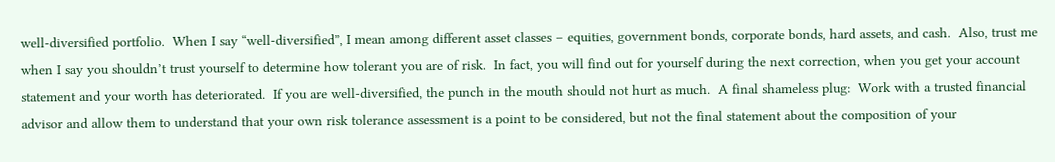well-diversified portfolio.  When I say “well-diversified”, I mean among different asset classes – equities, government bonds, corporate bonds, hard assets, and cash.  Also, trust me when I say you shouldn’t trust yourself to determine how tolerant you are of risk.  In fact, you will find out for yourself during the next correction, when you get your account statement and your worth has deteriorated.  If you are well-diversified, the punch in the mouth should not hurt as much.  A final shameless plug:  Work with a trusted financial advisor and allow them to understand that your own risk tolerance assessment is a point to be considered, but not the final statement about the composition of your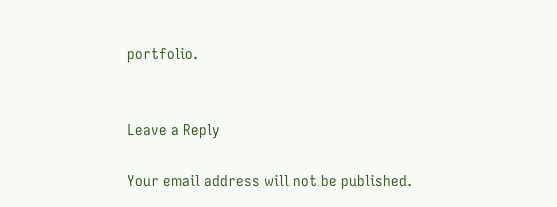portfolio.


Leave a Reply

Your email address will not be published.